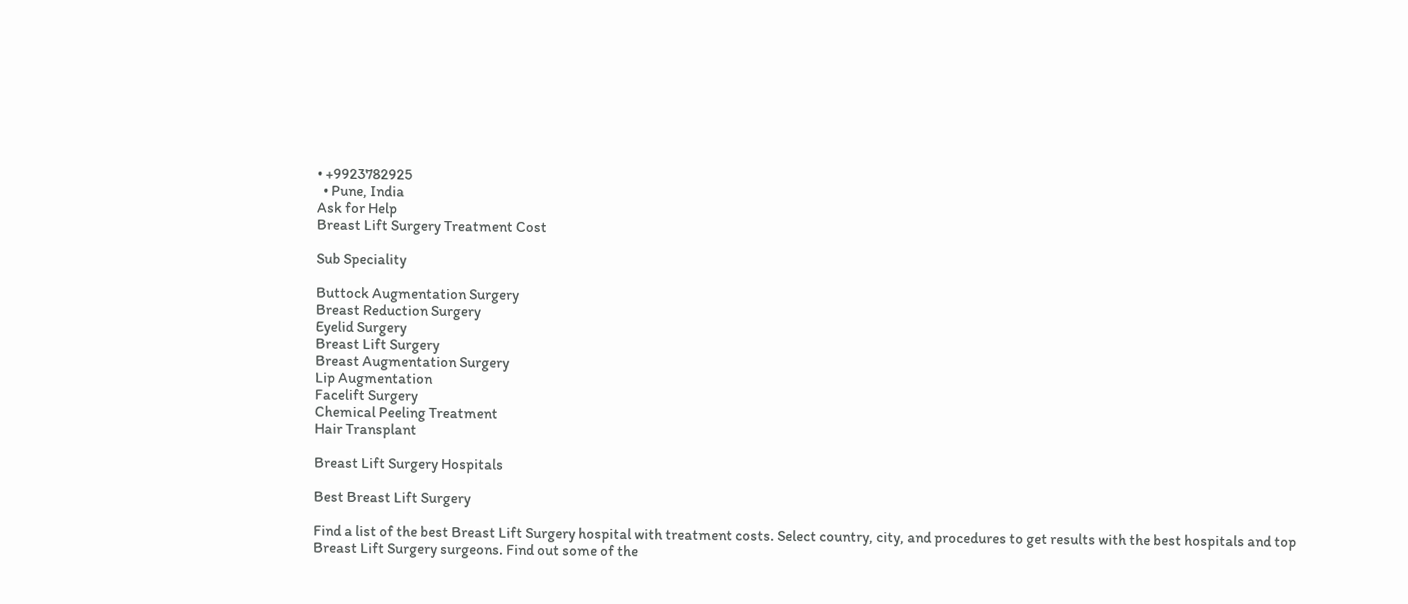• +9923782925
  • Pune, India
Ask for Help
Breast Lift Surgery Treatment Cost

Sub Speciality

Buttock Augmentation Surgery
Breast Reduction Surgery
Eyelid Surgery
Breast Lift Surgery
Breast Augmentation Surgery
Lip Augmentation
Facelift Surgery
Chemical Peeling Treatment
Hair Transplant

Breast Lift Surgery Hospitals

Best Breast Lift Surgery

Find a list of the best Breast Lift Surgery hospital with treatment costs. Select country, city, and procedures to get results with the best hospitals and top Breast Lift Surgery surgeons. Find out some of the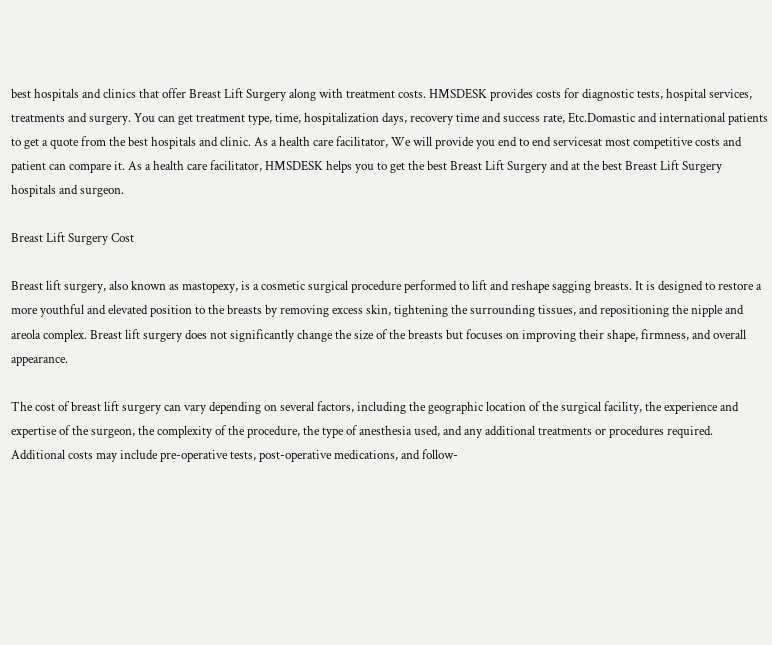best hospitals and clinics that offer Breast Lift Surgery along with treatment costs. HMSDESK provides costs for diagnostic tests, hospital services, treatments and surgery. You can get treatment type, time, hospitalization days, recovery time and success rate, Etc.Domastic and international patients to get a quote from the best hospitals and clinic. As a health care facilitator, We will provide you end to end servicesat most competitive costs and patient can compare it. As a health care facilitator, HMSDESK helps you to get the best Breast Lift Surgery and at the best Breast Lift Surgery hospitals and surgeon.

Breast Lift Surgery Cost

Breast lift surgery, also known as mastopexy, is a cosmetic surgical procedure performed to lift and reshape sagging breasts. It is designed to restore a more youthful and elevated position to the breasts by removing excess skin, tightening the surrounding tissues, and repositioning the nipple and areola complex. Breast lift surgery does not significantly change the size of the breasts but focuses on improving their shape, firmness, and overall appearance.

The cost of breast lift surgery can vary depending on several factors, including the geographic location of the surgical facility, the experience and expertise of the surgeon, the complexity of the procedure, the type of anesthesia used, and any additional treatments or procedures required. Additional costs may include pre-operative tests, post-operative medications, and follow-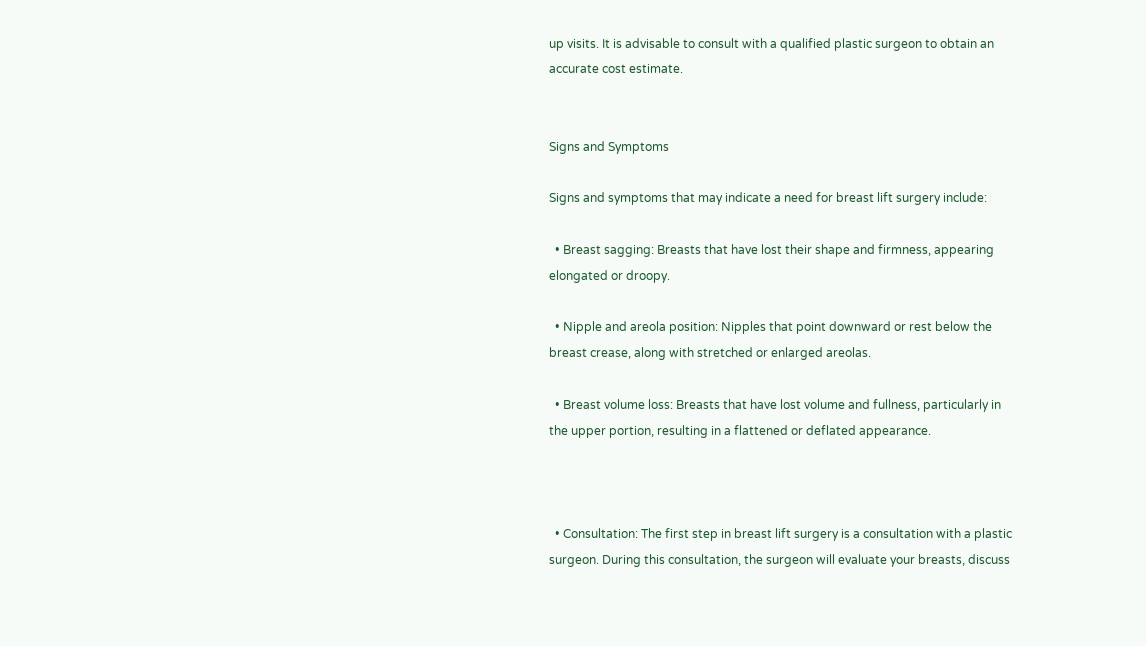up visits. It is advisable to consult with a qualified plastic surgeon to obtain an accurate cost estimate.


Signs and Symptoms

Signs and symptoms that may indicate a need for breast lift surgery include:

  • Breast sagging: Breasts that have lost their shape and firmness, appearing elongated or droopy.

  • Nipple and areola position: Nipples that point downward or rest below the breast crease, along with stretched or enlarged areolas.

  • Breast volume loss: Breasts that have lost volume and fullness, particularly in the upper portion, resulting in a flattened or deflated appearance.



  • Consultation: The first step in breast lift surgery is a consultation with a plastic surgeon. During this consultation, the surgeon will evaluate your breasts, discuss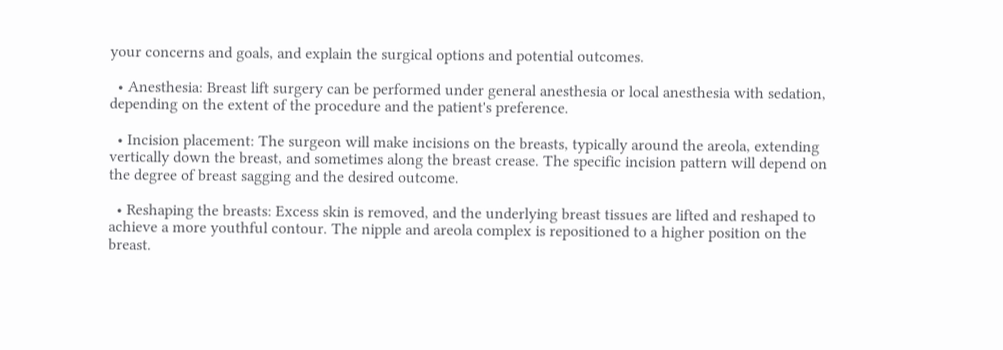your concerns and goals, and explain the surgical options and potential outcomes.

  • Anesthesia: Breast lift surgery can be performed under general anesthesia or local anesthesia with sedation, depending on the extent of the procedure and the patient's preference.

  • Incision placement: The surgeon will make incisions on the breasts, typically around the areola, extending vertically down the breast, and sometimes along the breast crease. The specific incision pattern will depend on the degree of breast sagging and the desired outcome.

  • Reshaping the breasts: Excess skin is removed, and the underlying breast tissues are lifted and reshaped to achieve a more youthful contour. The nipple and areola complex is repositioned to a higher position on the breast.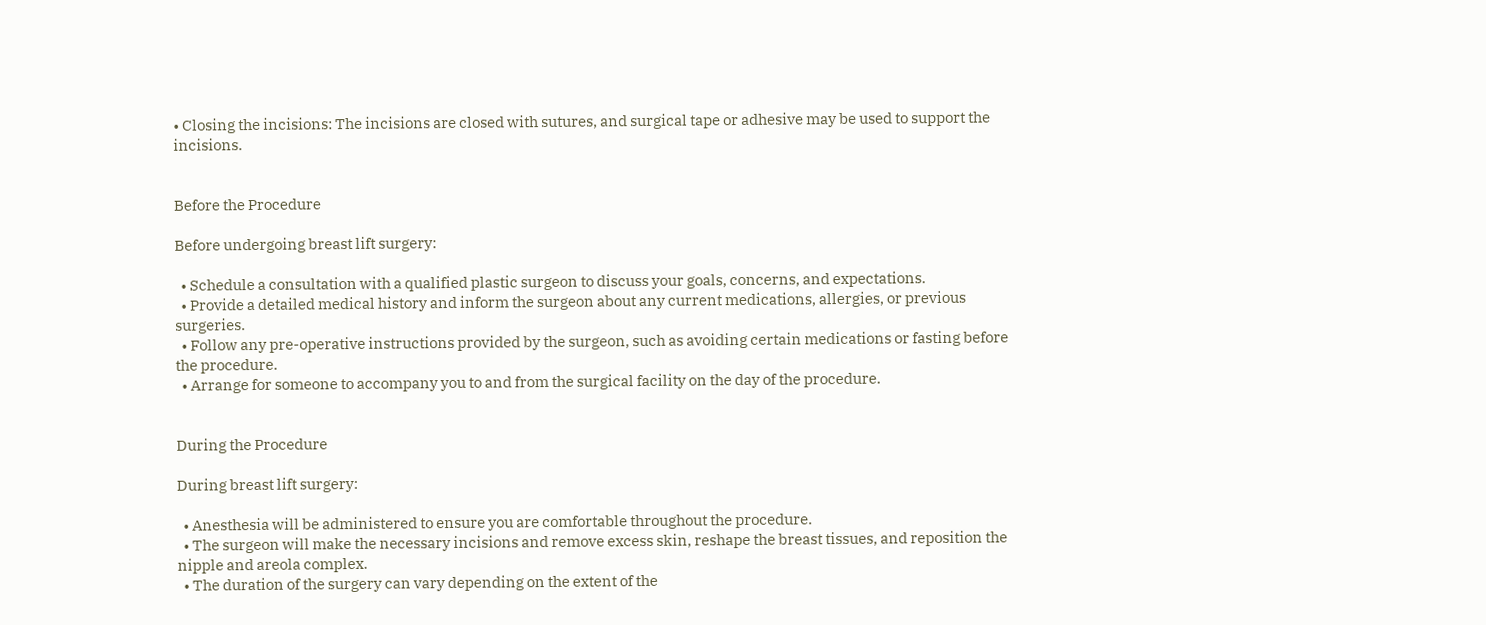• Closing the incisions: The incisions are closed with sutures, and surgical tape or adhesive may be used to support the incisions.


Before the Procedure

Before undergoing breast lift surgery:

  • Schedule a consultation with a qualified plastic surgeon to discuss your goals, concerns, and expectations.
  • Provide a detailed medical history and inform the surgeon about any current medications, allergies, or previous surgeries.
  • Follow any pre-operative instructions provided by the surgeon, such as avoiding certain medications or fasting before the procedure.
  • Arrange for someone to accompany you to and from the surgical facility on the day of the procedure.


During the Procedure

During breast lift surgery:

  • Anesthesia will be administered to ensure you are comfortable throughout the procedure.
  • The surgeon will make the necessary incisions and remove excess skin, reshape the breast tissues, and reposition the nipple and areola complex.
  • The duration of the surgery can vary depending on the extent of the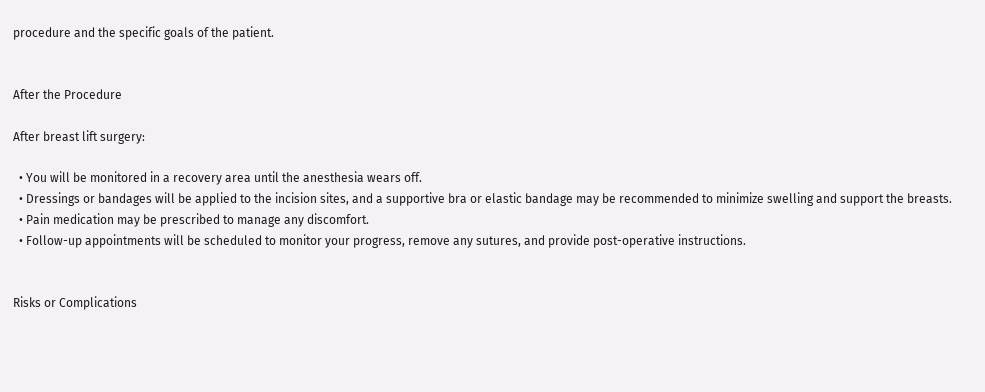procedure and the specific goals of the patient.


After the Procedure

After breast lift surgery:

  • You will be monitored in a recovery area until the anesthesia wears off.
  • Dressings or bandages will be applied to the incision sites, and a supportive bra or elastic bandage may be recommended to minimize swelling and support the breasts.
  • Pain medication may be prescribed to manage any discomfort.
  • Follow-up appointments will be scheduled to monitor your progress, remove any sutures, and provide post-operative instructions.


Risks or Complications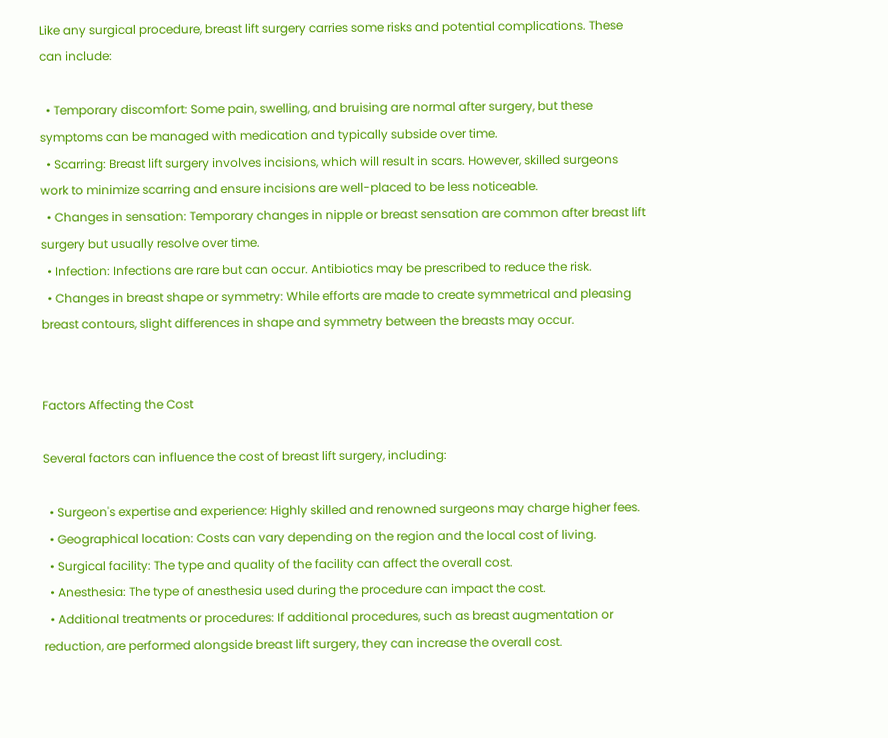Like any surgical procedure, breast lift surgery carries some risks and potential complications. These can include:

  • Temporary discomfort: Some pain, swelling, and bruising are normal after surgery, but these symptoms can be managed with medication and typically subside over time.
  • Scarring: Breast lift surgery involves incisions, which will result in scars. However, skilled surgeons work to minimize scarring and ensure incisions are well-placed to be less noticeable.
  • Changes in sensation: Temporary changes in nipple or breast sensation are common after breast lift surgery but usually resolve over time.
  • Infection: Infections are rare but can occur. Antibiotics may be prescribed to reduce the risk.
  • Changes in breast shape or symmetry: While efforts are made to create symmetrical and pleasing breast contours, slight differences in shape and symmetry between the breasts may occur.


Factors Affecting the Cost

Several factors can influence the cost of breast lift surgery, including:

  • Surgeon's expertise and experience: Highly skilled and renowned surgeons may charge higher fees.
  • Geographical location: Costs can vary depending on the region and the local cost of living.
  • Surgical facility: The type and quality of the facility can affect the overall cost.
  • Anesthesia: The type of anesthesia used during the procedure can impact the cost.
  • Additional treatments or procedures: If additional procedures, such as breast augmentation or reduction, are performed alongside breast lift surgery, they can increase the overall cost.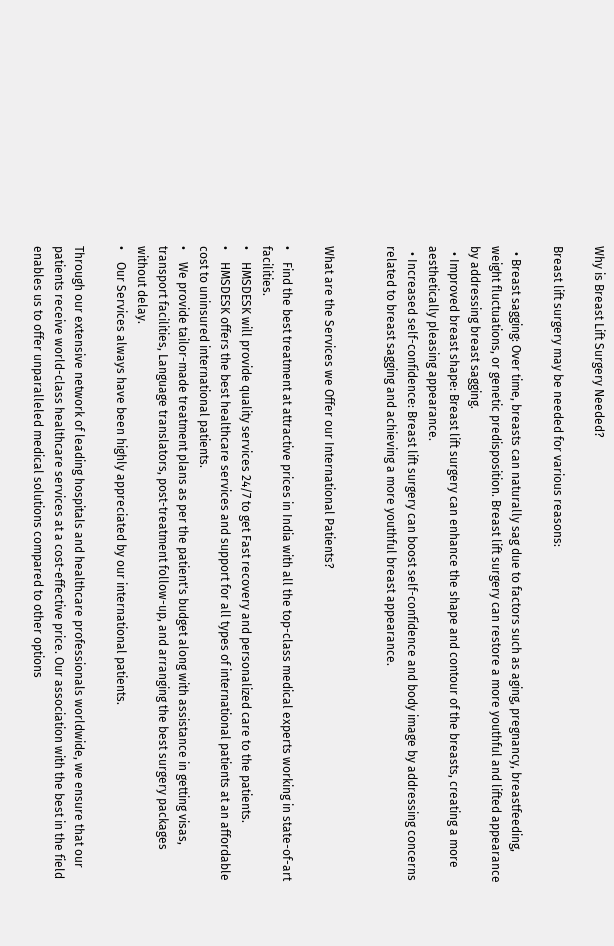Why is Breast Lift Surgery Needed?

Breast lift surgery may be needed for various reasons:

  • Breast sagging: Over time, breasts can naturally sag due to factors such as aging, pregnancy, breastfeeding, weight fluctuations, or genetic predisposition. Breast lift surgery can restore a more youthful and lifted appearance by addressing breast sagging.
  • Improved breast shape: Breast lift surgery can enhance the shape and contour of the breasts, creating a more aesthetically pleasing appearance.
  • Increased self-confidence: Breast lift surgery can boost self-confidence and body image by addressing concerns related to breast sagging and achieving a more youthful breast appearance.


What are the Services we Offer our International Patients?

•    Find the best treatment at attractive prices in India with all the top-class medical experts working in state-of-art facilities.
•    HMSDESK will provide quality services 24/7 to get Fast recovery and personalized care to the patients.
•    HMSDESK offers the best healthcare services and support for all types of international patients at an affordable cost to uninsured international patients.
•    We provide tailor-made treatment plans as per the patient's budget along with assistance in getting visas, transport facilities, Language translators, post-treatment follow-up, and arranging the best surgery packages without delay.
•    Our Services always have been highly appreciated by our international patients.

Through our extensive network of leading hospitals and healthcare professionals worldwide, we ensure that our patients receive world-class healthcare services at a cost-effective price. Our association with the best in the field enables us to offer unparalleled medical solutions compared to other options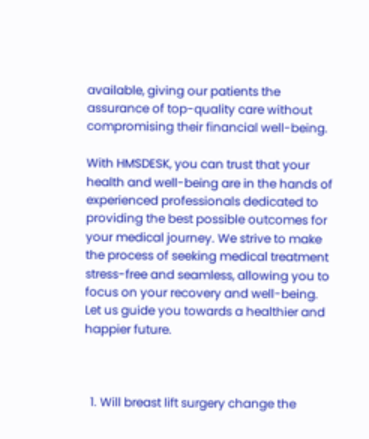available, giving our patients the assurance of top-quality care without compromising their financial well-being.

With HMSDESK, you can trust that your health and well-being are in the hands of experienced professionals dedicated to providing the best possible outcomes for your medical journey. We strive to make the process of seeking medical treatment stress-free and seamless, allowing you to focus on your recovery and well-being. Let us guide you towards a healthier and happier future.



  1. Will breast lift surgery change the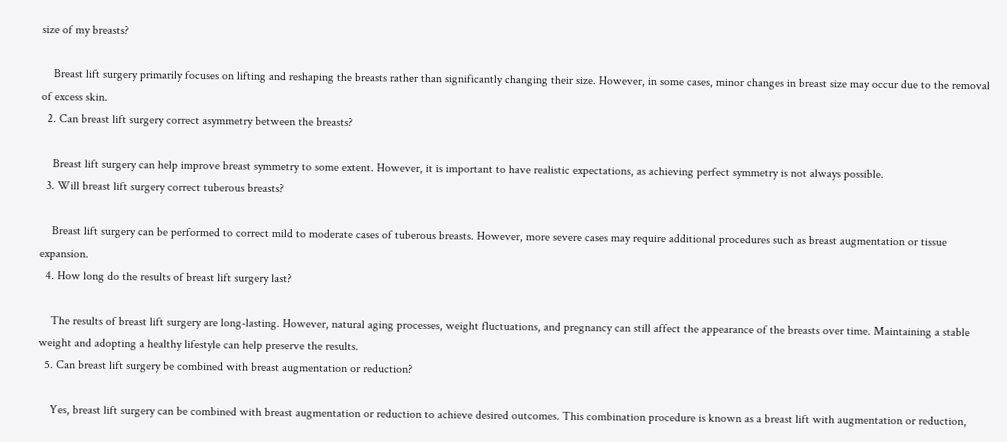size of my breasts?

    Breast lift surgery primarily focuses on lifting and reshaping the breasts rather than significantly changing their size. However, in some cases, minor changes in breast size may occur due to the removal of excess skin.
  2. Can breast lift surgery correct asymmetry between the breasts?

    Breast lift surgery can help improve breast symmetry to some extent. However, it is important to have realistic expectations, as achieving perfect symmetry is not always possible.
  3. Will breast lift surgery correct tuberous breasts?

    Breast lift surgery can be performed to correct mild to moderate cases of tuberous breasts. However, more severe cases may require additional procedures such as breast augmentation or tissue expansion.
  4. How long do the results of breast lift surgery last?

    The results of breast lift surgery are long-lasting. However, natural aging processes, weight fluctuations, and pregnancy can still affect the appearance of the breasts over time. Maintaining a stable weight and adopting a healthy lifestyle can help preserve the results.
  5. Can breast lift surgery be combined with breast augmentation or reduction?

    Yes, breast lift surgery can be combined with breast augmentation or reduction to achieve desired outcomes. This combination procedure is known as a breast lift with augmentation or reduction,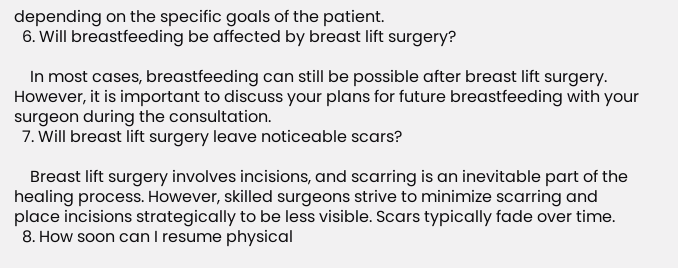depending on the specific goals of the patient.
  6. Will breastfeeding be affected by breast lift surgery?

    In most cases, breastfeeding can still be possible after breast lift surgery. However, it is important to discuss your plans for future breastfeeding with your surgeon during the consultation.
  7. Will breast lift surgery leave noticeable scars?

    Breast lift surgery involves incisions, and scarring is an inevitable part of the healing process. However, skilled surgeons strive to minimize scarring and place incisions strategically to be less visible. Scars typically fade over time.
  8. How soon can I resume physical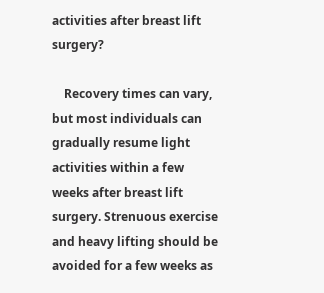activities after breast lift surgery?

    Recovery times can vary, but most individuals can gradually resume light activities within a few weeks after breast lift surgery. Strenuous exercise and heavy lifting should be avoided for a few weeks as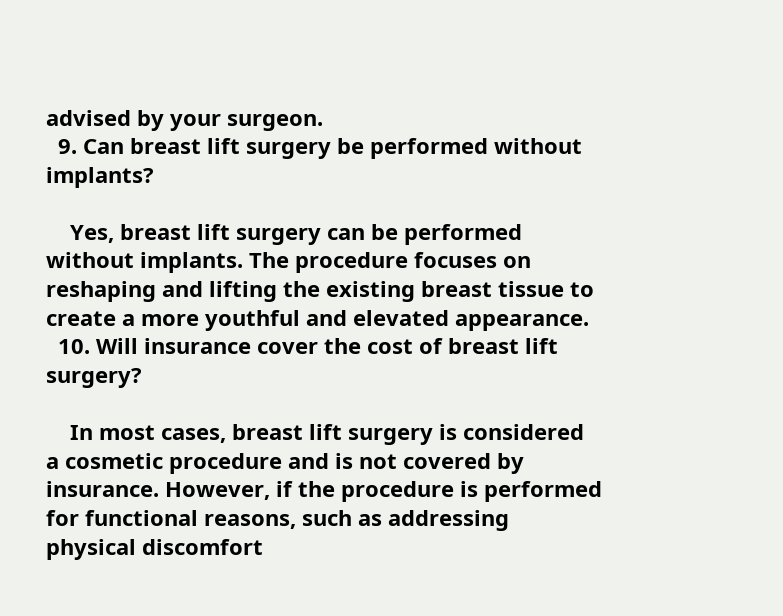advised by your surgeon.
  9. Can breast lift surgery be performed without implants?

    Yes, breast lift surgery can be performed without implants. The procedure focuses on reshaping and lifting the existing breast tissue to create a more youthful and elevated appearance.
  10. Will insurance cover the cost of breast lift surgery?

    In most cases, breast lift surgery is considered a cosmetic procedure and is not covered by insurance. However, if the procedure is performed for functional reasons, such as addressing physical discomfort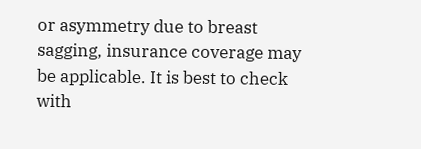or asymmetry due to breast sagging, insurance coverage may be applicable. It is best to check with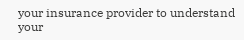your insurance provider to understand your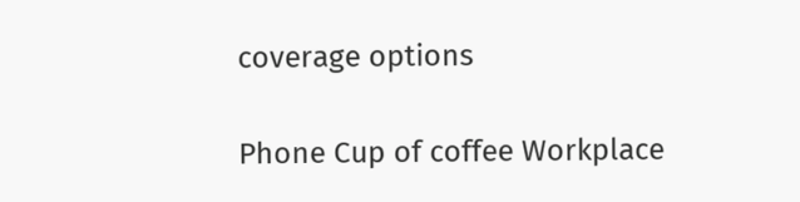coverage options

Phone Cup of coffee Workplace